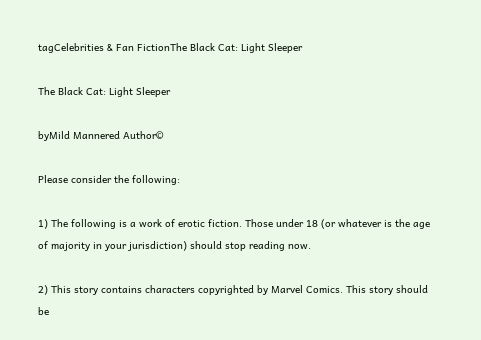tagCelebrities & Fan FictionThe Black Cat: Light Sleeper

The Black Cat: Light Sleeper

byMild Mannered Author©

Please consider the following:

1) The following is a work of erotic fiction. Those under 18 (or whatever is the age of majority in your jurisdiction) should stop reading now.

2) This story contains characters copyrighted by Marvel Comics. This story should be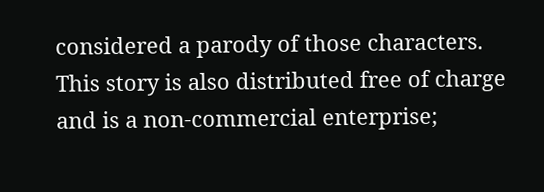considered a parody of those characters. This story is also distributed free of charge and is a non-commercial enterprise;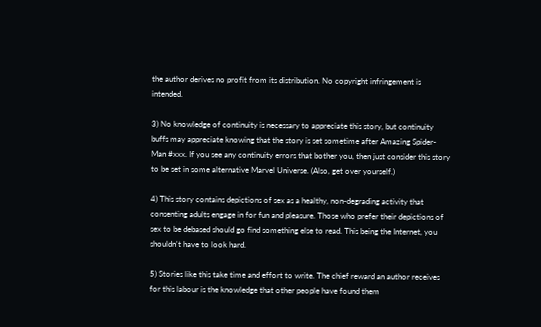the author derives no profit from its distribution. No copyright infringement is intended.

3) No knowledge of continuity is necessary to appreciate this story, but continuity buffs may appreciate knowing that the story is set sometime after Amazing Spider-Man #xxx. If you see any continuity errors that bother you, then just consider this story to be set in some alternative Marvel Universe. (Also, get over yourself.)

4) This story contains depictions of sex as a healthy, non-degrading activity that consenting adults engage in for fun and pleasure. Those who prefer their depictions of sex to be debased should go find something else to read. This being the Internet, you shouldn't have to look hard.

5) Stories like this take time and effort to write. The chief reward an author receives for this labour is the knowledge that other people have found them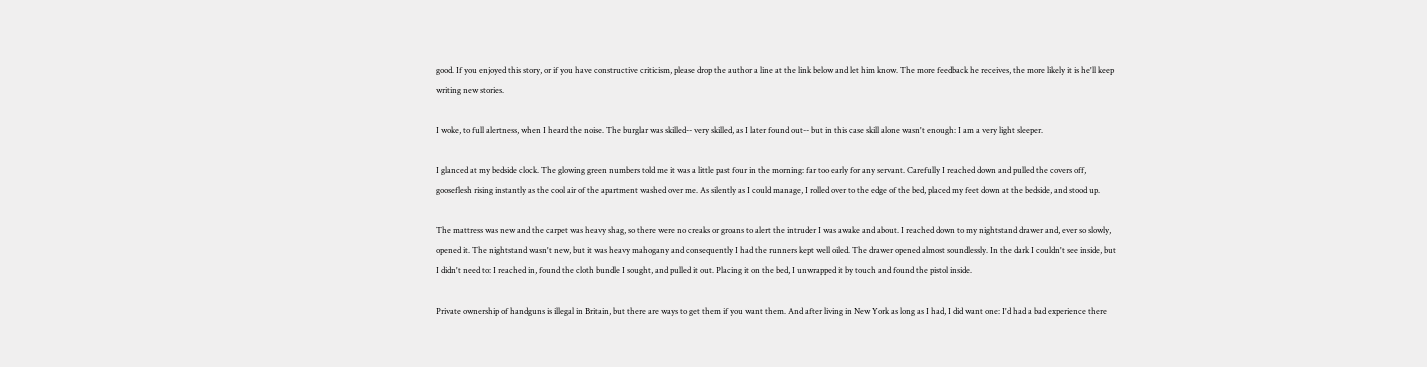good. If you enjoyed this story, or if you have constructive criticism, please drop the author a line at the link below and let him know. The more feedback he receives, the more likely it is he'll keep writing new stories.

I woke, to full alertness, when I heard the noise. The burglar was skilled-- very skilled, as I later found out-- but in this case skill alone wasn't enough: I am a very light sleeper.

I glanced at my bedside clock. The glowing green numbers told me it was a little past four in the morning: far too early for any servant. Carefully I reached down and pulled the covers off, gooseflesh rising instantly as the cool air of the apartment washed over me. As silently as I could manage, I rolled over to the edge of the bed, placed my feet down at the bedside, and stood up.

The mattress was new and the carpet was heavy shag, so there were no creaks or groans to alert the intruder I was awake and about. I reached down to my nightstand drawer and, ever so slowly, opened it. The nightstand wasn't new, but it was heavy mahogany and consequently I had the runners kept well oiled. The drawer opened almost soundlessly. In the dark I couldn't see inside, but I didn't need to: I reached in, found the cloth bundle I sought, and pulled it out. Placing it on the bed, I unwrapped it by touch and found the pistol inside.

Private ownership of handguns is illegal in Britain, but there are ways to get them if you want them. And after living in New York as long as I had, I did want one: I'd had a bad experience there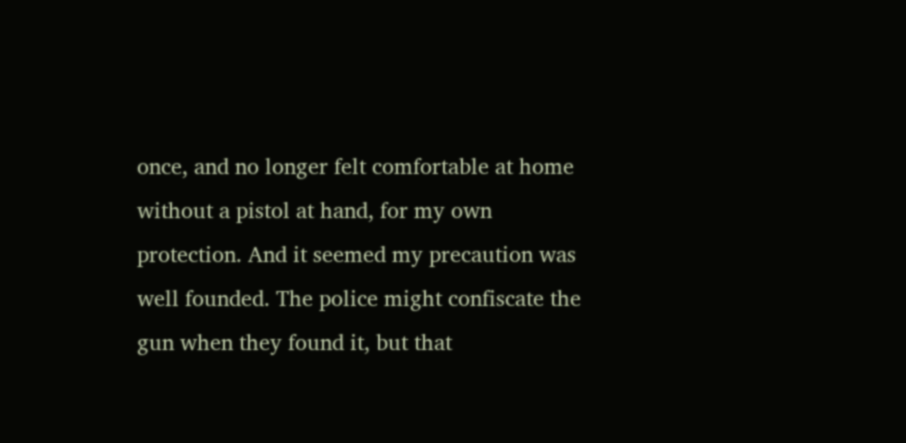once, and no longer felt comfortable at home without a pistol at hand, for my own protection. And it seemed my precaution was well founded. The police might confiscate the gun when they found it, but that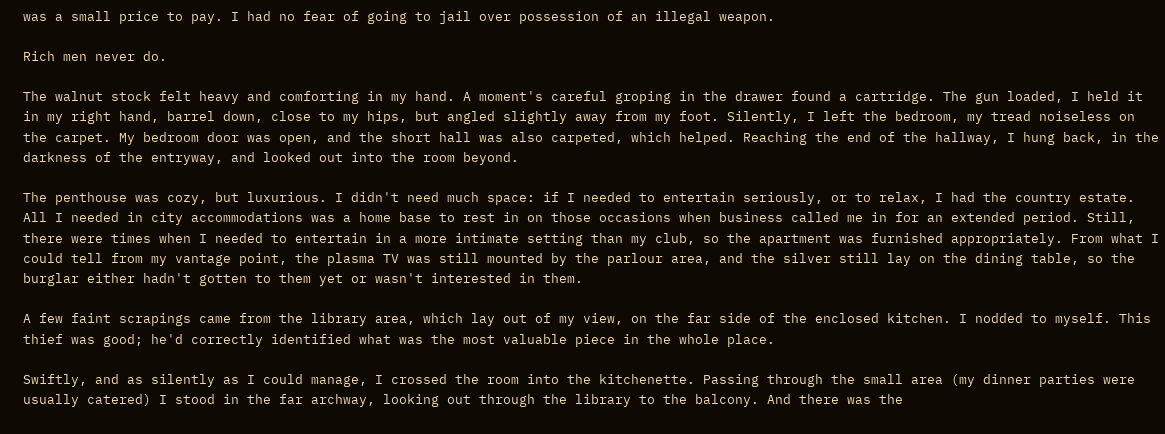was a small price to pay. I had no fear of going to jail over possession of an illegal weapon.

Rich men never do.

The walnut stock felt heavy and comforting in my hand. A moment's careful groping in the drawer found a cartridge. The gun loaded, I held it in my right hand, barrel down, close to my hips, but angled slightly away from my foot. Silently, I left the bedroom, my tread noiseless on the carpet. My bedroom door was open, and the short hall was also carpeted, which helped. Reaching the end of the hallway, I hung back, in the darkness of the entryway, and looked out into the room beyond.

The penthouse was cozy, but luxurious. I didn't need much space: if I needed to entertain seriously, or to relax, I had the country estate. All I needed in city accommodations was a home base to rest in on those occasions when business called me in for an extended period. Still, there were times when I needed to entertain in a more intimate setting than my club, so the apartment was furnished appropriately. From what I could tell from my vantage point, the plasma TV was still mounted by the parlour area, and the silver still lay on the dining table, so the burglar either hadn't gotten to them yet or wasn't interested in them.

A few faint scrapings came from the library area, which lay out of my view, on the far side of the enclosed kitchen. I nodded to myself. This thief was good; he'd correctly identified what was the most valuable piece in the whole place.

Swiftly, and as silently as I could manage, I crossed the room into the kitchenette. Passing through the small area (my dinner parties were usually catered) I stood in the far archway, looking out through the library to the balcony. And there was the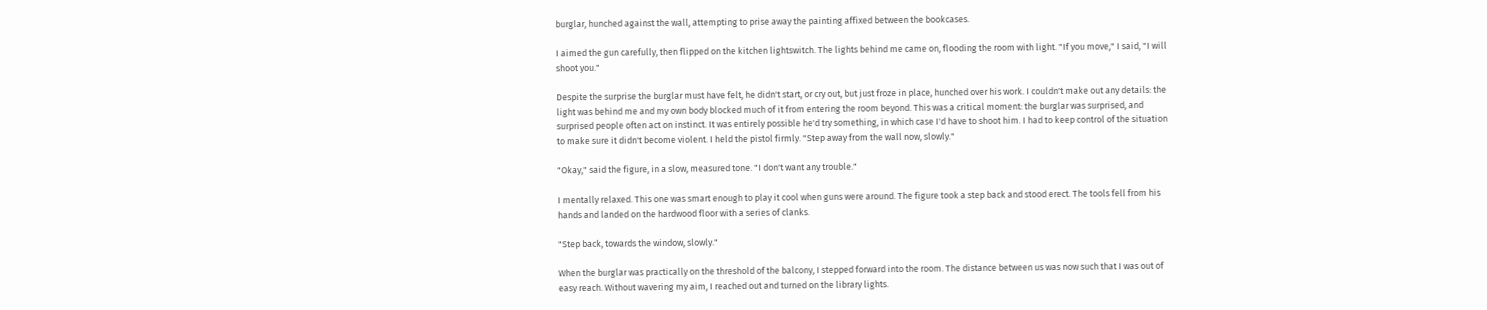burglar, hunched against the wall, attempting to prise away the painting affixed between the bookcases.

I aimed the gun carefully, then flipped on the kitchen lightswitch. The lights behind me came on, flooding the room with light. "If you move," I said, "I will shoot you."

Despite the surprise the burglar must have felt, he didn't start, or cry out, but just froze in place, hunched over his work. I couldn't make out any details: the light was behind me and my own body blocked much of it from entering the room beyond. This was a critical moment: the burglar was surprised, and surprised people often act on instinct. It was entirely possible he'd try something, in which case I'd have to shoot him. I had to keep control of the situation to make sure it didn't become violent. I held the pistol firmly. "Step away from the wall now, slowly."

"Okay," said the figure, in a slow, measured tone. "I don't want any trouble."

I mentally relaxed. This one was smart enough to play it cool when guns were around. The figure took a step back and stood erect. The tools fell from his hands and landed on the hardwood floor with a series of clanks.

"Step back, towards the window, slowly."

When the burglar was practically on the threshold of the balcony, I stepped forward into the room. The distance between us was now such that I was out of easy reach. Without wavering my aim, I reached out and turned on the library lights.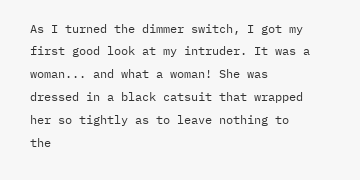As I turned the dimmer switch, I got my first good look at my intruder. It was a woman... and what a woman! She was dressed in a black catsuit that wrapped her so tightly as to leave nothing to the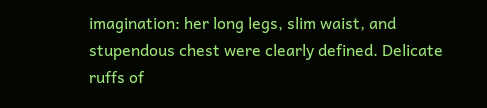imagination: her long legs, slim waist, and stupendous chest were clearly defined. Delicate ruffs of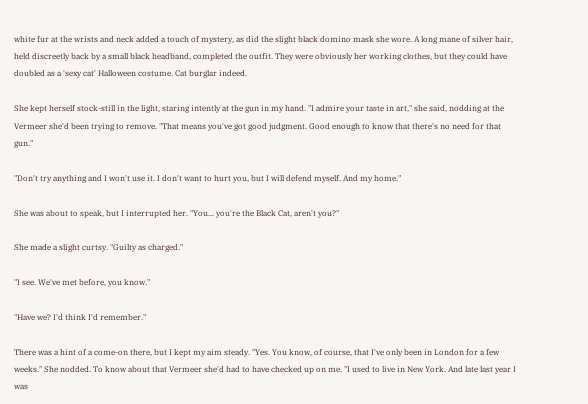white fur at the wrists and neck added a touch of mystery, as did the slight black domino mask she wore. A long mane of silver hair, held discreetly back by a small black headband, completed the outfit. They were obviously her working clothes, but they could have doubled as a 'sexy cat' Halloween costume. Cat burglar indeed.

She kept herself stock-still in the light, staring intently at the gun in my hand. "I admire your taste in art," she said, nodding at the Vermeer she'd been trying to remove. "That means you've got good judgment. Good enough to know that there's no need for that gun."

"Don't try anything and I won't use it. I don't want to hurt you, but I will defend myself. And my home."

She was about to speak, but I interrupted her. "You... you're the Black Cat, aren't you?"

She made a slight curtsy. "Guilty as charged."

"I see. We've met before, you know."

"Have we? I'd think I'd remember."

There was a hint of a come-on there, but I kept my aim steady. "Yes. You know, of course, that I've only been in London for a few weeks." She nodded. To know about that Vermeer she'd had to have checked up on me. "I used to live in New York. And late last year I was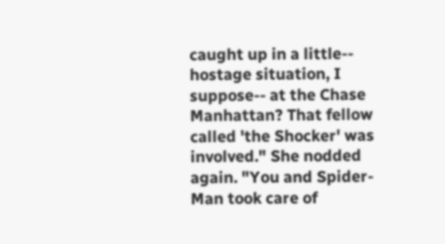caught up in a little-- hostage situation, I suppose-- at the Chase Manhattan? That fellow called 'the Shocker' was involved." She nodded again. "You and Spider-Man took care of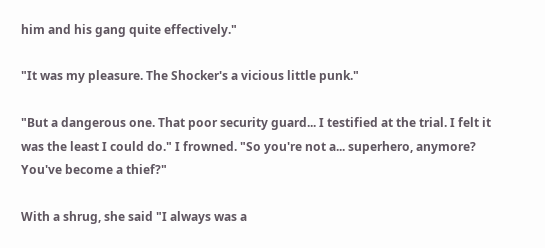him and his gang quite effectively."

"It was my pleasure. The Shocker's a vicious little punk."

"But a dangerous one. That poor security guard... I testified at the trial. I felt it was the least I could do." I frowned. "So you're not a... superhero, anymore? You've become a thief?"

With a shrug, she said "I always was a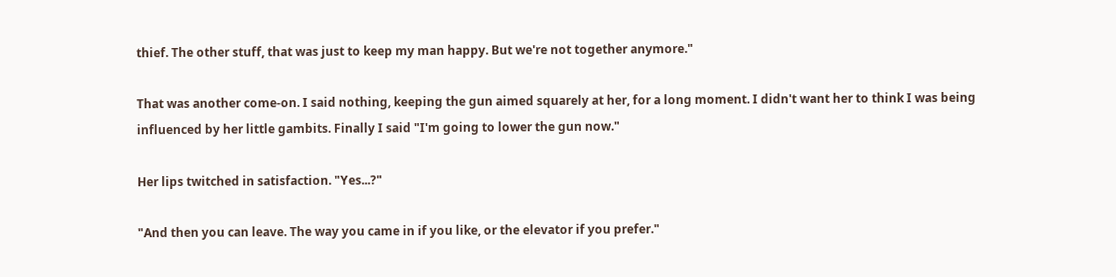thief. The other stuff, that was just to keep my man happy. But we're not together anymore."

That was another come-on. I said nothing, keeping the gun aimed squarely at her, for a long moment. I didn't want her to think I was being influenced by her little gambits. Finally I said "I'm going to lower the gun now."

Her lips twitched in satisfaction. "Yes...?"

"And then you can leave. The way you came in if you like, or the elevator if you prefer."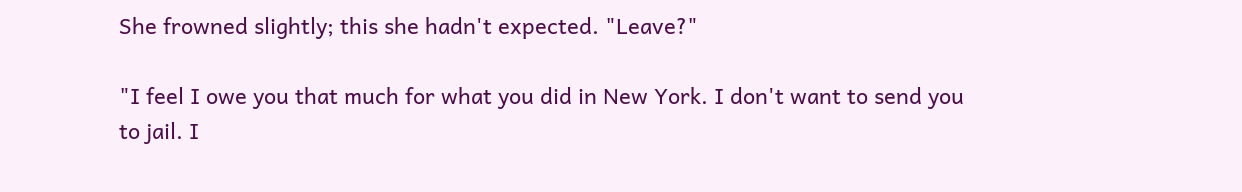She frowned slightly; this she hadn't expected. "Leave?"

"I feel I owe you that much for what you did in New York. I don't want to send you to jail. I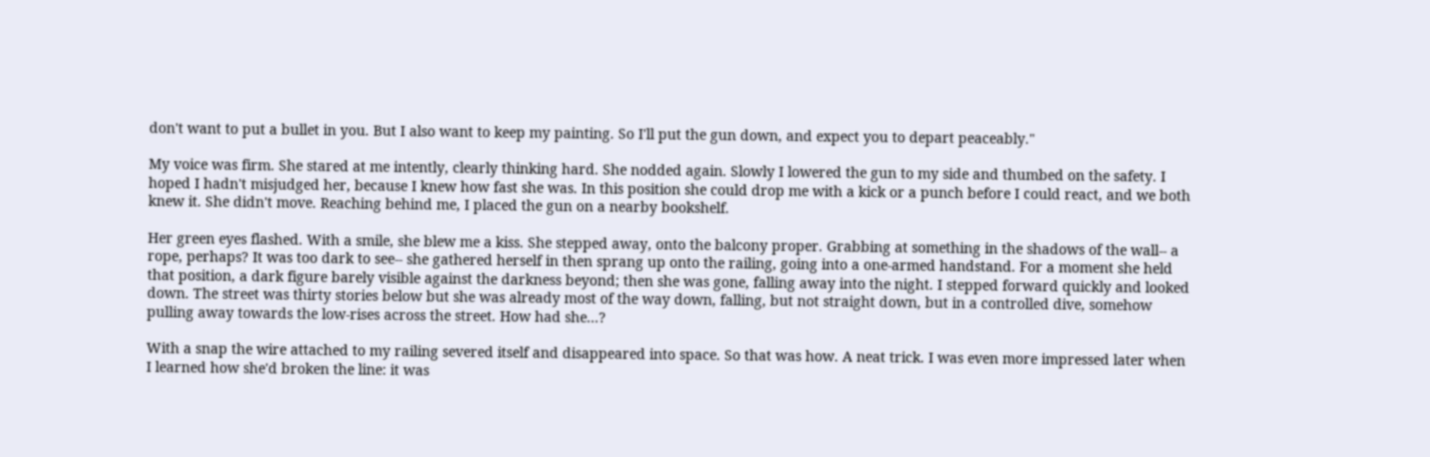don't want to put a bullet in you. But I also want to keep my painting. So I'll put the gun down, and expect you to depart peaceably."

My voice was firm. She stared at me intently, clearly thinking hard. She nodded again. Slowly I lowered the gun to my side and thumbed on the safety. I hoped I hadn't misjudged her, because I knew how fast she was. In this position she could drop me with a kick or a punch before I could react, and we both knew it. She didn't move. Reaching behind me, I placed the gun on a nearby bookshelf.

Her green eyes flashed. With a smile, she blew me a kiss. She stepped away, onto the balcony proper. Grabbing at something in the shadows of the wall-- a rope, perhaps? It was too dark to see-- she gathered herself in then sprang up onto the railing, going into a one-armed handstand. For a moment she held that position, a dark figure barely visible against the darkness beyond; then she was gone, falling away into the night. I stepped forward quickly and looked down. The street was thirty stories below but she was already most of the way down, falling, but not straight down, but in a controlled dive, somehow pulling away towards the low-rises across the street. How had she...?

With a snap the wire attached to my railing severed itself and disappeared into space. So that was how. A neat trick. I was even more impressed later when I learned how she'd broken the line: it was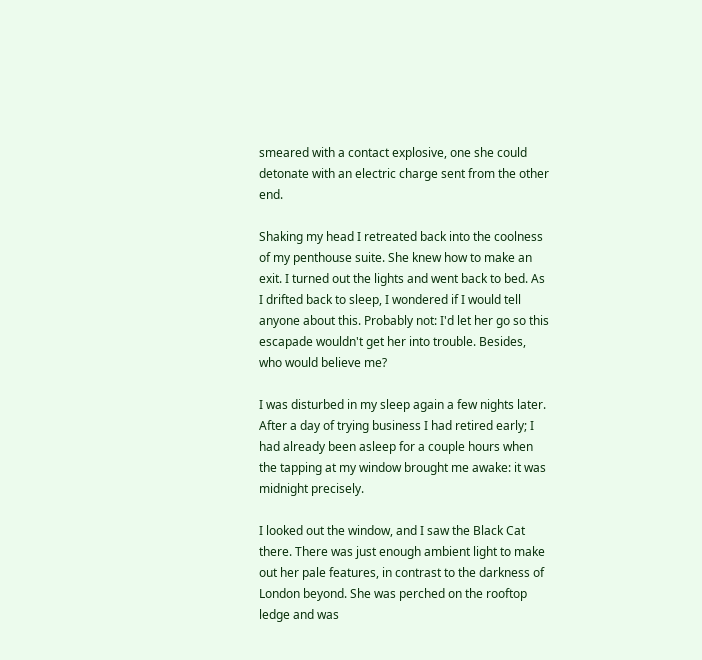smeared with a contact explosive, one she could detonate with an electric charge sent from the other end.

Shaking my head I retreated back into the coolness of my penthouse suite. She knew how to make an exit. I turned out the lights and went back to bed. As I drifted back to sleep, I wondered if I would tell anyone about this. Probably not: I'd let her go so this escapade wouldn't get her into trouble. Besides, who would believe me?

I was disturbed in my sleep again a few nights later. After a day of trying business I had retired early; I had already been asleep for a couple hours when the tapping at my window brought me awake: it was midnight precisely.

I looked out the window, and I saw the Black Cat there. There was just enough ambient light to make out her pale features, in contrast to the darkness of London beyond. She was perched on the rooftop ledge and was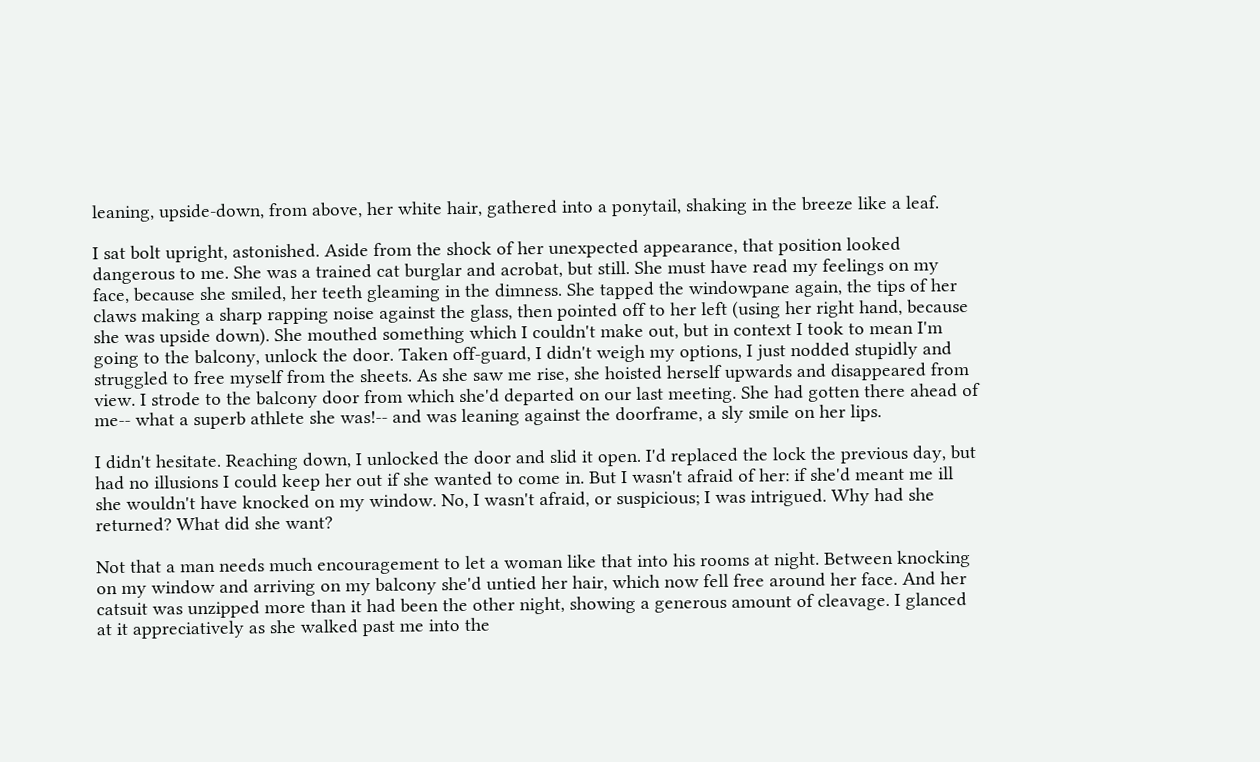leaning, upside-down, from above, her white hair, gathered into a ponytail, shaking in the breeze like a leaf.

I sat bolt upright, astonished. Aside from the shock of her unexpected appearance, that position looked dangerous to me. She was a trained cat burglar and acrobat, but still. She must have read my feelings on my face, because she smiled, her teeth gleaming in the dimness. She tapped the windowpane again, the tips of her claws making a sharp rapping noise against the glass, then pointed off to her left (using her right hand, because she was upside down). She mouthed something which I couldn't make out, but in context I took to mean I'm going to the balcony, unlock the door. Taken off-guard, I didn't weigh my options, I just nodded stupidly and struggled to free myself from the sheets. As she saw me rise, she hoisted herself upwards and disappeared from view. I strode to the balcony door from which she'd departed on our last meeting. She had gotten there ahead of me-- what a superb athlete she was!-- and was leaning against the doorframe, a sly smile on her lips.

I didn't hesitate. Reaching down, I unlocked the door and slid it open. I'd replaced the lock the previous day, but had no illusions I could keep her out if she wanted to come in. But I wasn't afraid of her: if she'd meant me ill she wouldn't have knocked on my window. No, I wasn't afraid, or suspicious; I was intrigued. Why had she returned? What did she want?

Not that a man needs much encouragement to let a woman like that into his rooms at night. Between knocking on my window and arriving on my balcony she'd untied her hair, which now fell free around her face. And her catsuit was unzipped more than it had been the other night, showing a generous amount of cleavage. I glanced at it appreciatively as she walked past me into the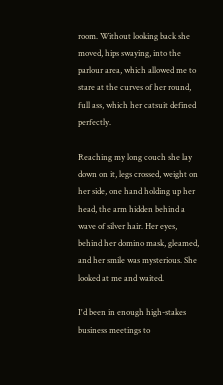room. Without looking back she moved, hips swaying, into the parlour area, which allowed me to stare at the curves of her round, full ass, which her catsuit defined perfectly.

Reaching my long couch she lay down on it, legs crossed, weight on her side, one hand holding up her head, the arm hidden behind a wave of silver hair. Her eyes, behind her domino mask, gleamed, and her smile was mysterious. She looked at me and waited.

I'd been in enough high-stakes business meetings to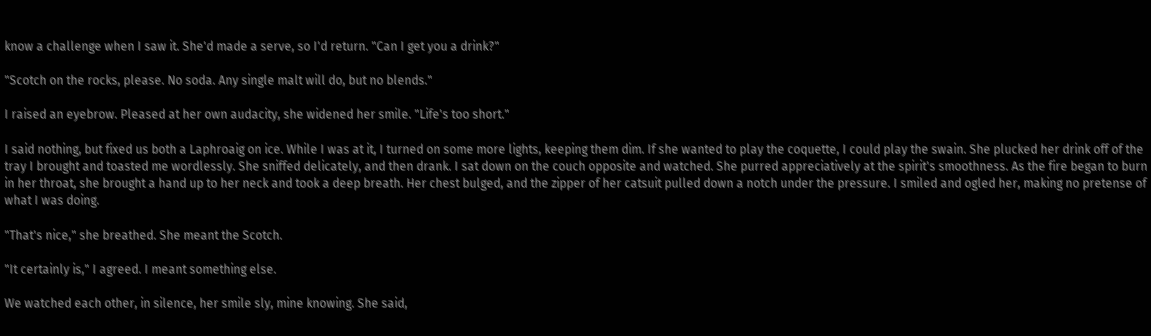know a challenge when I saw it. She'd made a serve, so I'd return. "Can I get you a drink?"

"Scotch on the rocks, please. No soda. Any single malt will do, but no blends."

I raised an eyebrow. Pleased at her own audacity, she widened her smile. "Life's too short."

I said nothing, but fixed us both a Laphroaig on ice. While I was at it, I turned on some more lights, keeping them dim. If she wanted to play the coquette, I could play the swain. She plucked her drink off of the tray I brought and toasted me wordlessly. She sniffed delicately, and then drank. I sat down on the couch opposite and watched. She purred appreciatively at the spirit's smoothness. As the fire began to burn in her throat, she brought a hand up to her neck and took a deep breath. Her chest bulged, and the zipper of her catsuit pulled down a notch under the pressure. I smiled and ogled her, making no pretense of what I was doing.

"That's nice," she breathed. She meant the Scotch.

"It certainly is," I agreed. I meant something else.

We watched each other, in silence, her smile sly, mine knowing. She said,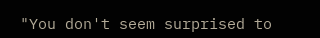"You don't seem surprised to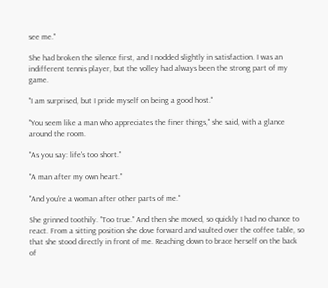see me."

She had broken the silence first, and I nodded slightly in satisfaction. I was an indifferent tennis player, but the volley had always been the strong part of my game.

"I am surprised, but I pride myself on being a good host."

"You seem like a man who appreciates the finer things," she said, with a glance around the room.

"As you say: life's too short."

"A man after my own heart."

"And you're a woman after other parts of me."

She grinned toothily. "Too true." And then she moved, so quickly I had no chance to react. From a sitting position she dove forward and vaulted over the coffee table, so that she stood directly in front of me. Reaching down to brace herself on the back of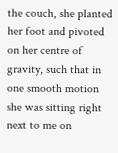the couch, she planted her foot and pivoted on her centre of gravity, such that in one smooth motion she was sitting right next to me on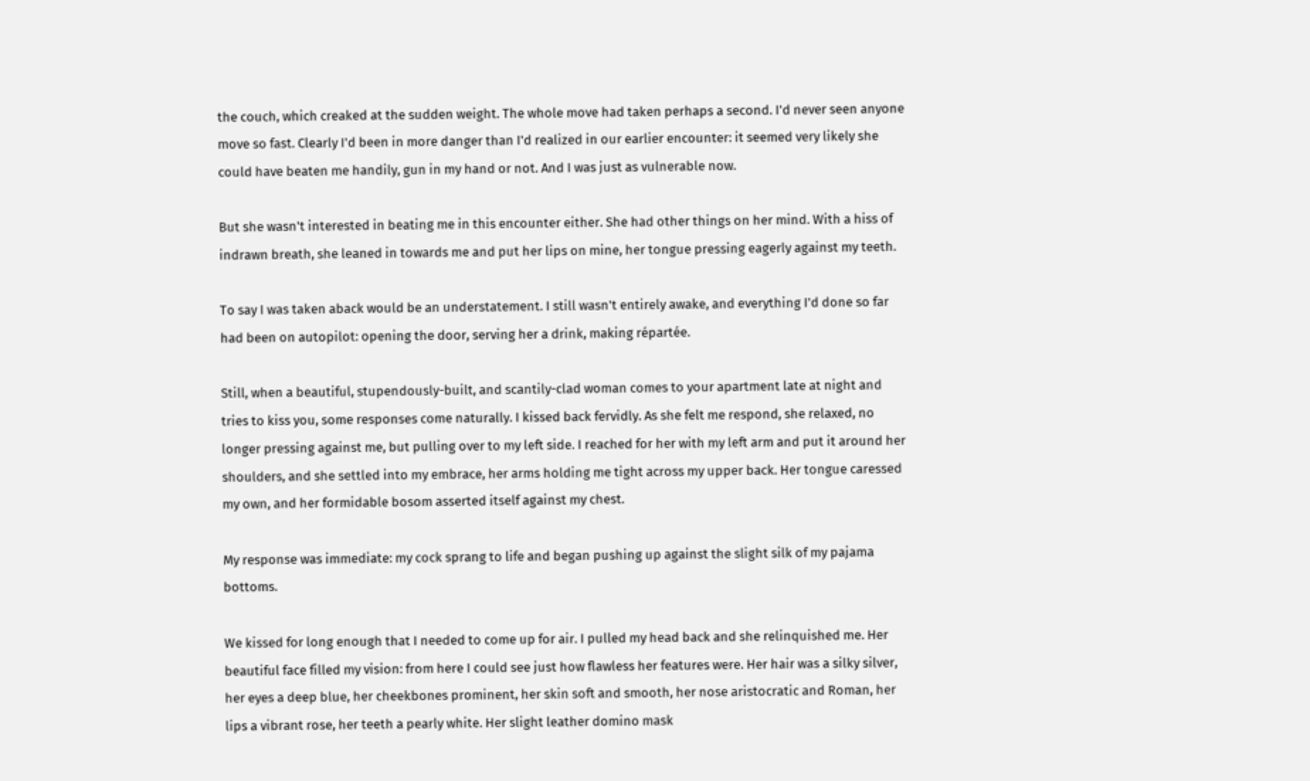the couch, which creaked at the sudden weight. The whole move had taken perhaps a second. I'd never seen anyone move so fast. Clearly I'd been in more danger than I'd realized in our earlier encounter: it seemed very likely she could have beaten me handily, gun in my hand or not. And I was just as vulnerable now.

But she wasn't interested in beating me in this encounter either. She had other things on her mind. With a hiss of indrawn breath, she leaned in towards me and put her lips on mine, her tongue pressing eagerly against my teeth.

To say I was taken aback would be an understatement. I still wasn't entirely awake, and everything I'd done so far had been on autopilot: opening the door, serving her a drink, making répartée.

Still, when a beautiful, stupendously-built, and scantily-clad woman comes to your apartment late at night and tries to kiss you, some responses come naturally. I kissed back fervidly. As she felt me respond, she relaxed, no longer pressing against me, but pulling over to my left side. I reached for her with my left arm and put it around her shoulders, and she settled into my embrace, her arms holding me tight across my upper back. Her tongue caressed my own, and her formidable bosom asserted itself against my chest.

My response was immediate: my cock sprang to life and began pushing up against the slight silk of my pajama bottoms.

We kissed for long enough that I needed to come up for air. I pulled my head back and she relinquished me. Her beautiful face filled my vision: from here I could see just how flawless her features were. Her hair was a silky silver, her eyes a deep blue, her cheekbones prominent, her skin soft and smooth, her nose aristocratic and Roman, her lips a vibrant rose, her teeth a pearly white. Her slight leather domino mask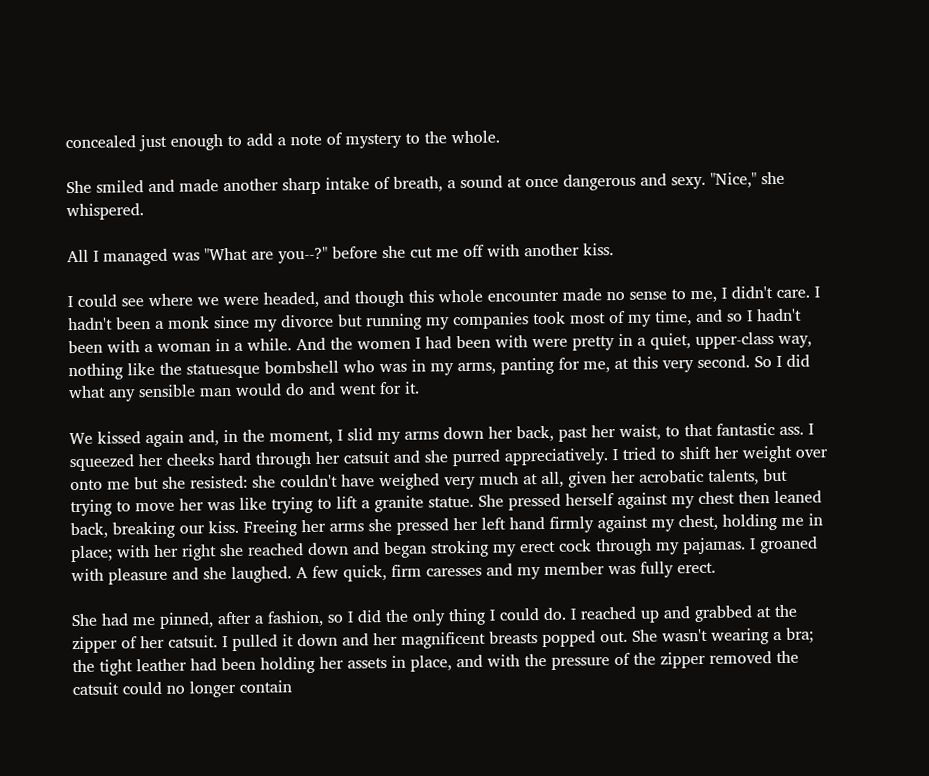concealed just enough to add a note of mystery to the whole.

She smiled and made another sharp intake of breath, a sound at once dangerous and sexy. "Nice," she whispered.

All I managed was "What are you--?" before she cut me off with another kiss.

I could see where we were headed, and though this whole encounter made no sense to me, I didn't care. I hadn't been a monk since my divorce but running my companies took most of my time, and so I hadn't been with a woman in a while. And the women I had been with were pretty in a quiet, upper-class way, nothing like the statuesque bombshell who was in my arms, panting for me, at this very second. So I did what any sensible man would do and went for it.

We kissed again and, in the moment, I slid my arms down her back, past her waist, to that fantastic ass. I squeezed her cheeks hard through her catsuit and she purred appreciatively. I tried to shift her weight over onto me but she resisted: she couldn't have weighed very much at all, given her acrobatic talents, but trying to move her was like trying to lift a granite statue. She pressed herself against my chest then leaned back, breaking our kiss. Freeing her arms she pressed her left hand firmly against my chest, holding me in place; with her right she reached down and began stroking my erect cock through my pajamas. I groaned with pleasure and she laughed. A few quick, firm caresses and my member was fully erect.

She had me pinned, after a fashion, so I did the only thing I could do. I reached up and grabbed at the zipper of her catsuit. I pulled it down and her magnificent breasts popped out. She wasn't wearing a bra; the tight leather had been holding her assets in place, and with the pressure of the zipper removed the catsuit could no longer contain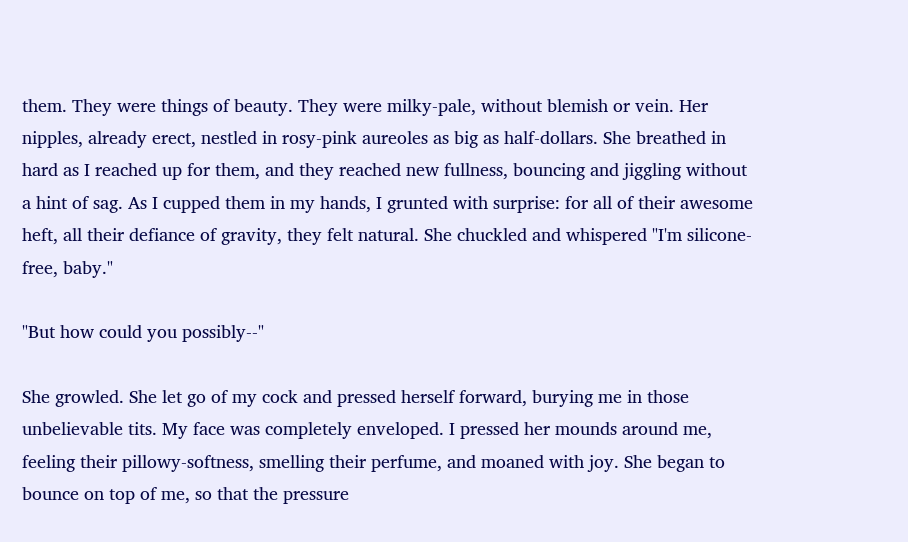them. They were things of beauty. They were milky-pale, without blemish or vein. Her nipples, already erect, nestled in rosy-pink aureoles as big as half-dollars. She breathed in hard as I reached up for them, and they reached new fullness, bouncing and jiggling without a hint of sag. As I cupped them in my hands, I grunted with surprise: for all of their awesome heft, all their defiance of gravity, they felt natural. She chuckled and whispered "I'm silicone-free, baby."

"But how could you possibly--"

She growled. She let go of my cock and pressed herself forward, burying me in those unbelievable tits. My face was completely enveloped. I pressed her mounds around me, feeling their pillowy-softness, smelling their perfume, and moaned with joy. She began to bounce on top of me, so that the pressure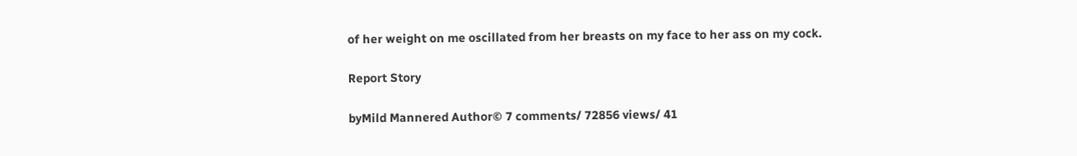of her weight on me oscillated from her breasts on my face to her ass on my cock.

Report Story

byMild Mannered Author© 7 comments/ 72856 views/ 41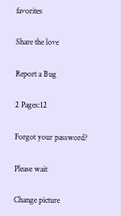favorites

Share the love

Report a Bug

2 Pages:12

Forgot your password?

Please wait

Change picture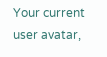Your current user avatar,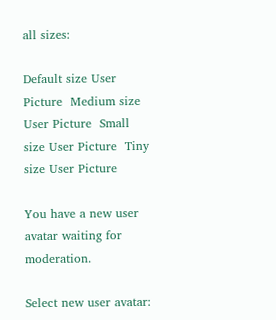all sizes:

Default size User Picture  Medium size User Picture  Small size User Picture  Tiny size User Picture

You have a new user avatar waiting for moderation.

Select new user avatar: